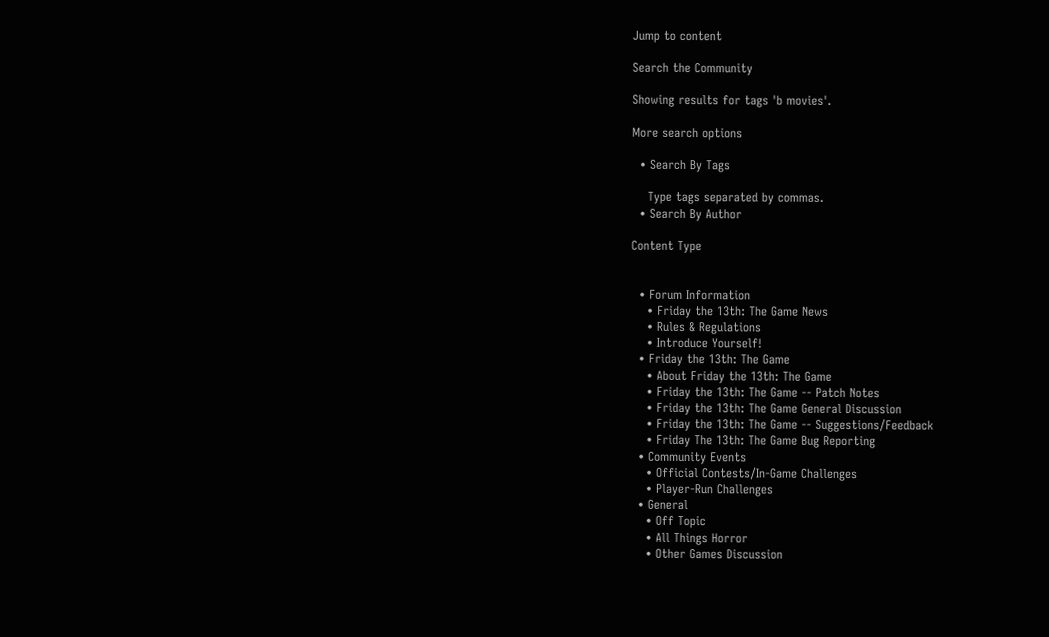Jump to content

Search the Community

Showing results for tags 'b movies'.

More search options

  • Search By Tags

    Type tags separated by commas.
  • Search By Author

Content Type


  • Forum Information
    • Friday the 13th: The Game News
    • Rules & Regulations
    • Introduce Yourself!
  • Friday the 13th: The Game
    • About Friday the 13th: The Game
    • Friday the 13th: The Game -- Patch Notes
    • Friday the 13th: The Game General Discussion
    • Friday the 13th: The Game -- Suggestions/Feedback
    • Friday The 13th: The Game Bug Reporting
  • Community Events
    • Official Contests/In-Game Challenges
    • Player-Run Challenges
  • General
    • Off Topic
    • All Things Horror
    • Other Games Discussion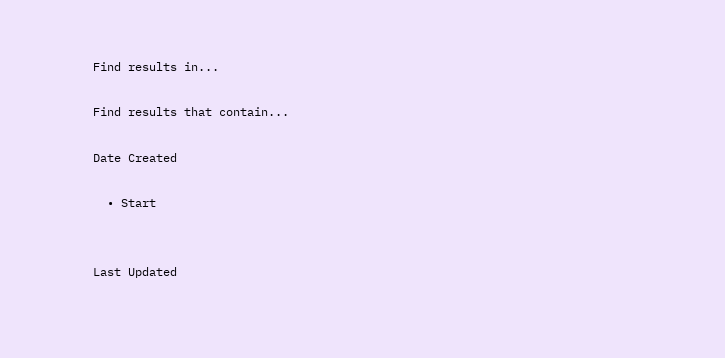Find results in...

Find results that contain...

Date Created

  • Start


Last Updated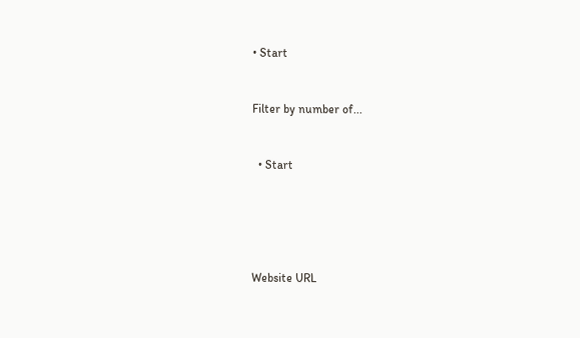• Start


Filter by number of...


  • Start





Website URL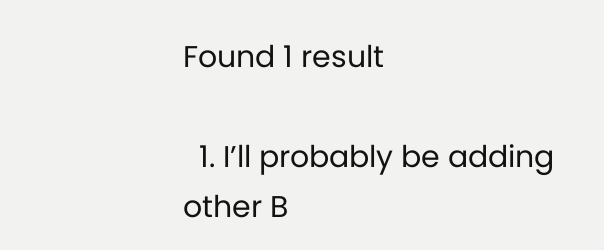Found 1 result

  1. I’ll probably be adding other B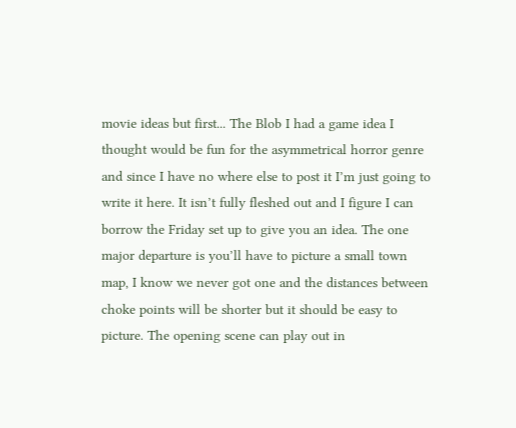movie ideas but first... The Blob I had a game idea I thought would be fun for the asymmetrical horror genre and since I have no where else to post it I’m just going to write it here. It isn’t fully fleshed out and I figure I can borrow the Friday set up to give you an idea. The one major departure is you’ll have to picture a small town map, I know we never got one and the distances between choke points will be shorter but it should be easy to picture. The opening scene can play out in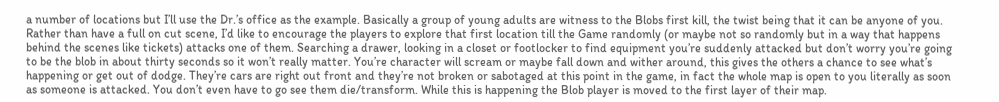a number of locations but I’ll use the Dr.’s office as the example. Basically a group of young adults are witness to the Blobs first kill, the twist being that it can be anyone of you. Rather than have a full on cut scene, I’d like to encourage the players to explore that first location till the Game randomly (or maybe not so randomly but in a way that happens behind the scenes like tickets) attacks one of them. Searching a drawer, looking in a closet or footlocker to find equipment you’re suddenly attacked but don’t worry you’re going to be the blob in about thirty seconds so it won’t really matter. You’re character will scream or maybe fall down and wither around, this gives the others a chance to see what’s happening or get out of dodge. They’re cars are right out front and they’re not broken or sabotaged at this point in the game, in fact the whole map is open to you literally as soon as someone is attacked. You don’t even have to go see them die/transform. While this is happening the Blob player is moved to the first layer of their map.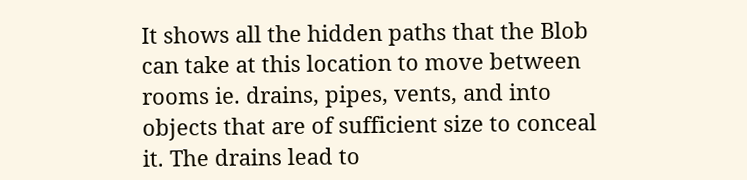It shows all the hidden paths that the Blob can take at this location to move between rooms ie. drains, pipes, vents, and into objects that are of sufficient size to conceal it. The drains lead to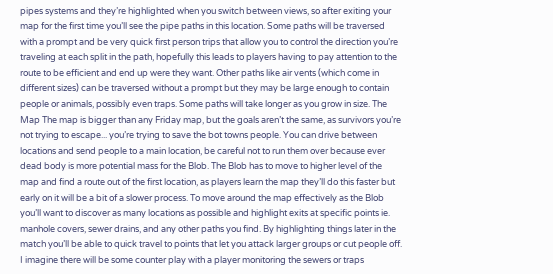pipes systems and they’re highlighted when you switch between views, so after exiting your map for the first time you’ll see the pipe paths in this location. Some paths will be traversed with a prompt and be very quick first person trips that allow you to control the direction you’re traveling at each split in the path, hopefully this leads to players having to pay attention to the route to be efficient and end up were they want. Other paths like air vents (which come in different sizes) can be traversed without a prompt but they may be large enough to contain people or animals, possibly even traps. Some paths will take longer as you grow in size. The Map The map is bigger than any Friday map, but the goals aren’t the same, as survivors you’re not trying to escape... you’re trying to save the bot towns people. You can drive between locations and send people to a main location, be careful not to run them over because ever dead body is more potential mass for the Blob. The Blob has to move to higher level of the map and find a route out of the first location, as players learn the map they’ll do this faster but early on it will be a bit of a slower process. To move around the map effectively as the Blob you’ll want to discover as many locations as possible and highlight exits at specific points ie. manhole covers, sewer drains, and any other paths you find. By highlighting things later in the match you’ll be able to quick travel to points that let you attack larger groups or cut people off. I imagine there will be some counter play with a player monitoring the sewers or traps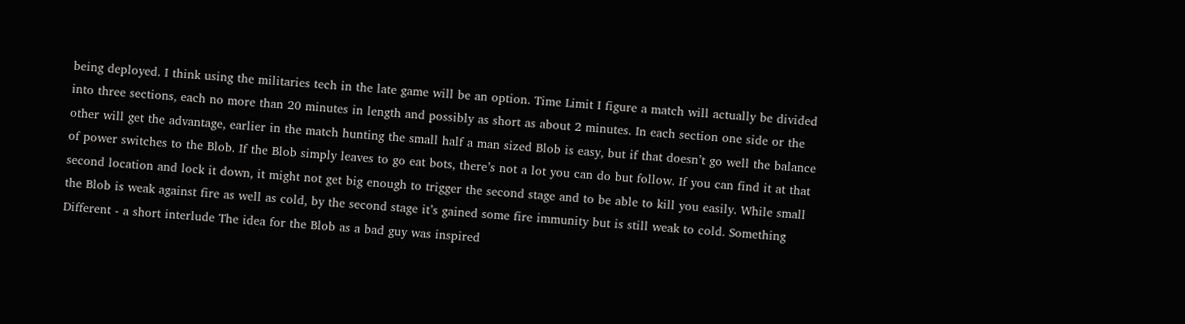being deployed. I think using the militaries tech in the late game will be an option. Time Limit I figure a match will actually be divided into three sections, each no more than 20 minutes in length and possibly as short as about 2 minutes. In each section one side or the other will get the advantage, earlier in the match hunting the small half a man sized Blob is easy, but if that doesn’t go well the balance of power switches to the Blob. If the Blob simply leaves to go eat bots, there’s not a lot you can do but follow. If you can find it at that second location and lock it down, it might not get big enough to trigger the second stage and to be able to kill you easily. While small the Blob is weak against fire as well as cold, by the second stage it’s gained some fire immunity but is still weak to cold. Something Different - a short interlude The idea for the Blob as a bad guy was inspired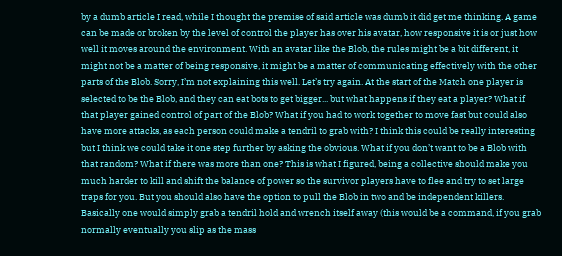by a dumb article I read, while I thought the premise of said article was dumb it did get me thinking. A game can be made or broken by the level of control the player has over his avatar, how responsive it is or just how well it moves around the environment. With an avatar like the Blob, the rules might be a bit different, it might not be a matter of being responsive, it might be a matter of communicating effectively with the other parts of the Blob. Sorry, I’m not explaining this well. Let’s try again. At the start of the Match one player is selected to be the Blob, and they can eat bots to get bigger... but what happens if they eat a player? What if that player gained control of part of the Blob? What if you had to work together to move fast but could also have more attacks, as each person could make a tendril to grab with? I think this could be really interesting but I think we could take it one step further by asking the obvious. What if you don’t want to be a Blob with that random? What if there was more than one? This is what I figured, being a collective should make you much harder to kill and shift the balance of power so the survivor players have to flee and try to set large traps for you. But you should also have the option to pull the Blob in two and be independent killers. Basically one would simply grab a tendril hold and wrench itself away (this would be a command, if you grab normally eventually you slip as the mass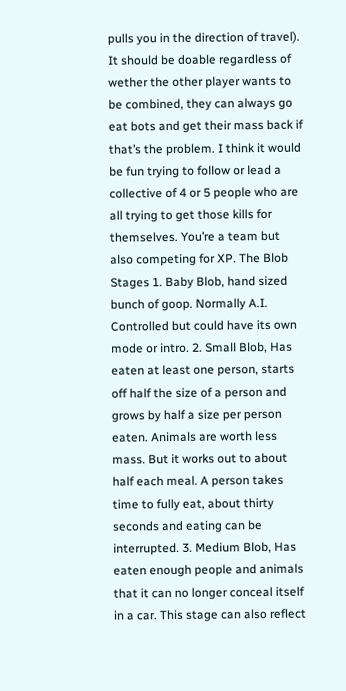pulls you in the direction of travel). It should be doable regardless of wether the other player wants to be combined, they can always go eat bots and get their mass back if that’s the problem. I think it would be fun trying to follow or lead a collective of 4 or 5 people who are all trying to get those kills for themselves. You’re a team but also competing for XP. The Blob Stages 1. Baby Blob, hand sized bunch of goop. Normally A.I. Controlled but could have its own mode or intro. 2. Small Blob, Has eaten at least one person, starts off half the size of a person and grows by half a size per person eaten. Animals are worth less mass. But it works out to about half each meal. A person takes time to fully eat, about thirty seconds and eating can be interrupted. 3. Medium Blob, Has eaten enough people and animals that it can no longer conceal itself in a car. This stage can also reflect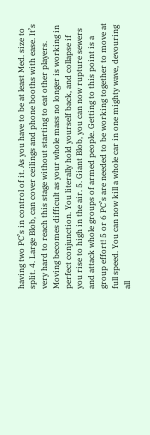having two PC’s in control of it. As you have to be at least Med. size to split. 4. Large Blob, can cover ceilings and phone booths with ease. It’s very hard to reach this stage without starting to eat other players. Moving becomes difficult as your whole mass no longer is working in perfect conjunction. You literally hold yourself back, and collapse if you rise to high in the air. 5. Giant Blob, you can now rupture sewers and attack whole groups of armed people. Getting to this point is a group effort! 5 or 6 PC’s are needed to be working together to move at full speed. You can now kill a whole car in one mighty wave, devouring all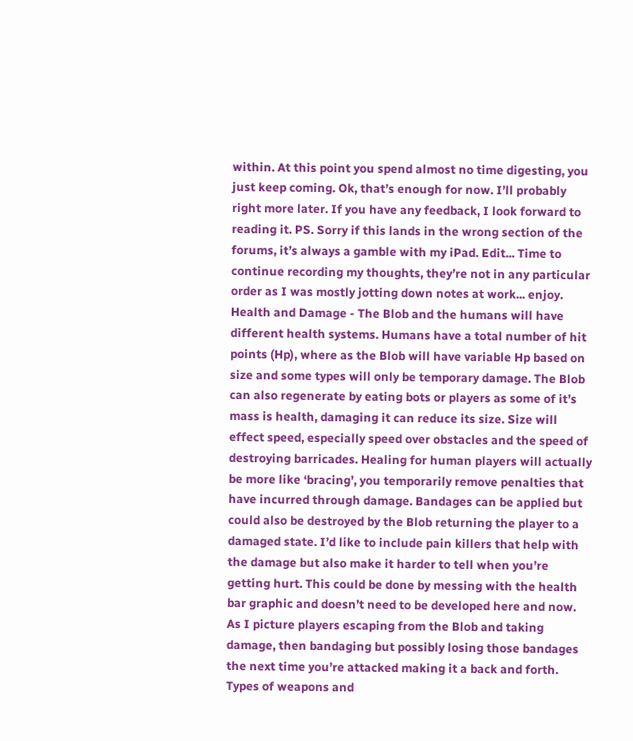within. At this point you spend almost no time digesting, you just keep coming. Ok, that’s enough for now. I’ll probably right more later. If you have any feedback, I look forward to reading it. PS. Sorry if this lands in the wrong section of the forums, it’s always a gamble with my iPad. Edit... Time to continue recording my thoughts, they’re not in any particular order as I was mostly jotting down notes at work... enjoy. Health and Damage - The Blob and the humans will have different health systems. Humans have a total number of hit points (Hp), where as the Blob will have variable Hp based on size and some types will only be temporary damage. The Blob can also regenerate by eating bots or players as some of it’s mass is health, damaging it can reduce its size. Size will effect speed, especially speed over obstacles and the speed of destroying barricades. Healing for human players will actually be more like ‘bracing’, you temporarily remove penalties that have incurred through damage. Bandages can be applied but could also be destroyed by the Blob returning the player to a damaged state. I’d like to include pain killers that help with the damage but also make it harder to tell when you’re getting hurt. This could be done by messing with the health bar graphic and doesn’t need to be developed here and now. As I picture players escaping from the Blob and taking damage, then bandaging but possibly losing those bandages the next time you’re attacked making it a back and forth. Types of weapons and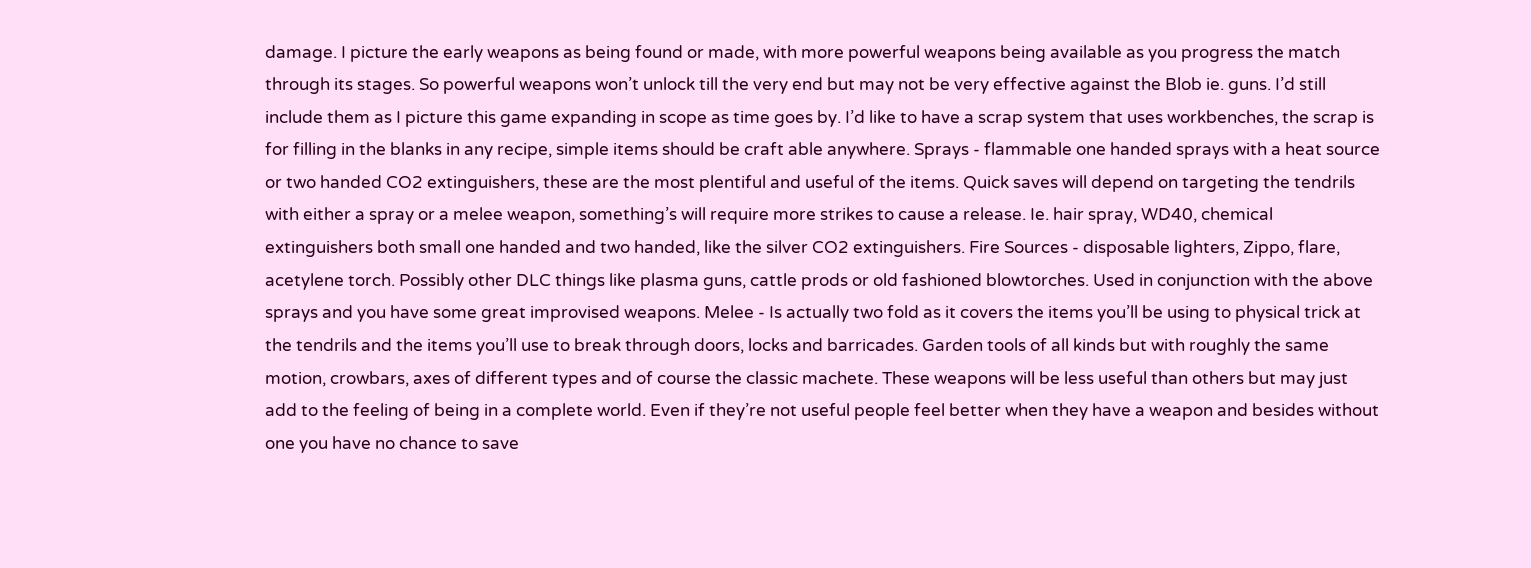damage. I picture the early weapons as being found or made, with more powerful weapons being available as you progress the match through its stages. So powerful weapons won’t unlock till the very end but may not be very effective against the Blob ie. guns. I’d still include them as I picture this game expanding in scope as time goes by. I’d like to have a scrap system that uses workbenches, the scrap is for filling in the blanks in any recipe, simple items should be craft able anywhere. Sprays - flammable one handed sprays with a heat source or two handed CO2 extinguishers, these are the most plentiful and useful of the items. Quick saves will depend on targeting the tendrils with either a spray or a melee weapon, something’s will require more strikes to cause a release. Ie. hair spray, WD40, chemical extinguishers both small one handed and two handed, like the silver CO2 extinguishers. Fire Sources - disposable lighters, Zippo, flare, acetylene torch. Possibly other DLC things like plasma guns, cattle prods or old fashioned blowtorches. Used in conjunction with the above sprays and you have some great improvised weapons. Melee - Is actually two fold as it covers the items you’ll be using to physical trick at the tendrils and the items you’ll use to break through doors, locks and barricades. Garden tools of all kinds but with roughly the same motion, crowbars, axes of different types and of course the classic machete. These weapons will be less useful than others but may just add to the feeling of being in a complete world. Even if they’re not useful people feel better when they have a weapon and besides without one you have no chance to save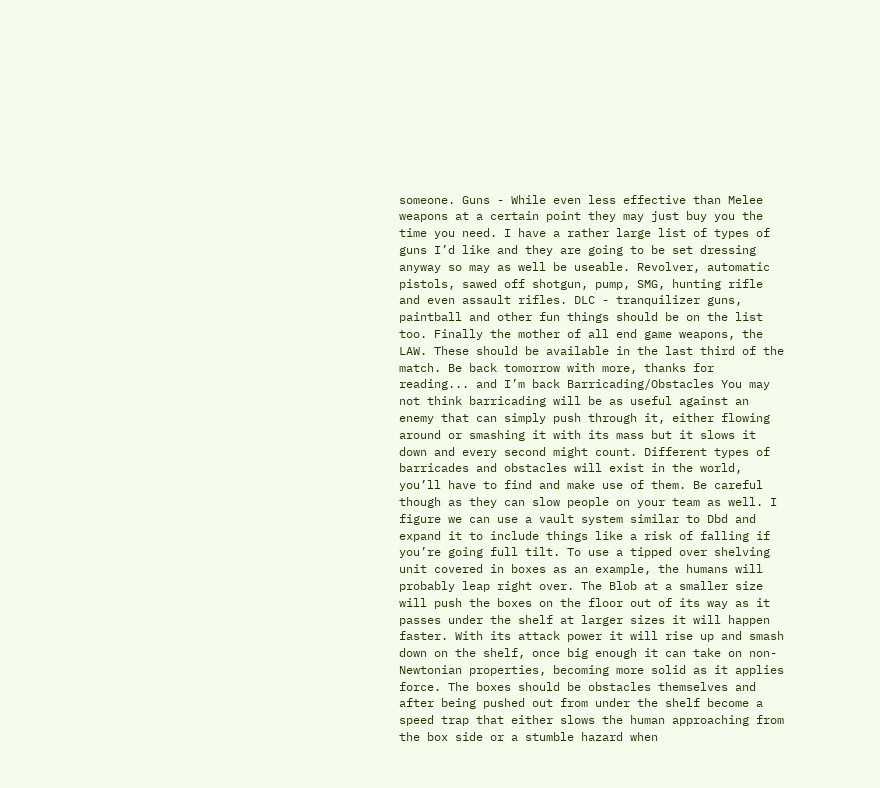someone. Guns - While even less effective than Melee weapons at a certain point they may just buy you the time you need. I have a rather large list of types of guns I’d like and they are going to be set dressing anyway so may as well be useable. Revolver, automatic pistols, sawed off shotgun, pump, SMG, hunting rifle and even assault rifles. DLC - tranquilizer guns, paintball and other fun things should be on the list too. Finally the mother of all end game weapons, the LAW. These should be available in the last third of the match. Be back tomorrow with more, thanks for reading... and I’m back Barricading/Obstacles You may not think barricading will be as useful against an enemy that can simply push through it, either flowing around or smashing it with its mass but it slows it down and every second might count. Different types of barricades and obstacles will exist in the world, you’ll have to find and make use of them. Be careful though as they can slow people on your team as well. I figure we can use a vault system similar to Dbd and expand it to include things like a risk of falling if you’re going full tilt. To use a tipped over shelving unit covered in boxes as an example, the humans will probably leap right over. The Blob at a smaller size will push the boxes on the floor out of its way as it passes under the shelf at larger sizes it will happen faster. With its attack power it will rise up and smash down on the shelf, once big enough it can take on non-Newtonian properties, becoming more solid as it applies force. The boxes should be obstacles themselves and after being pushed out from under the shelf become a speed trap that either slows the human approaching from the box side or a stumble hazard when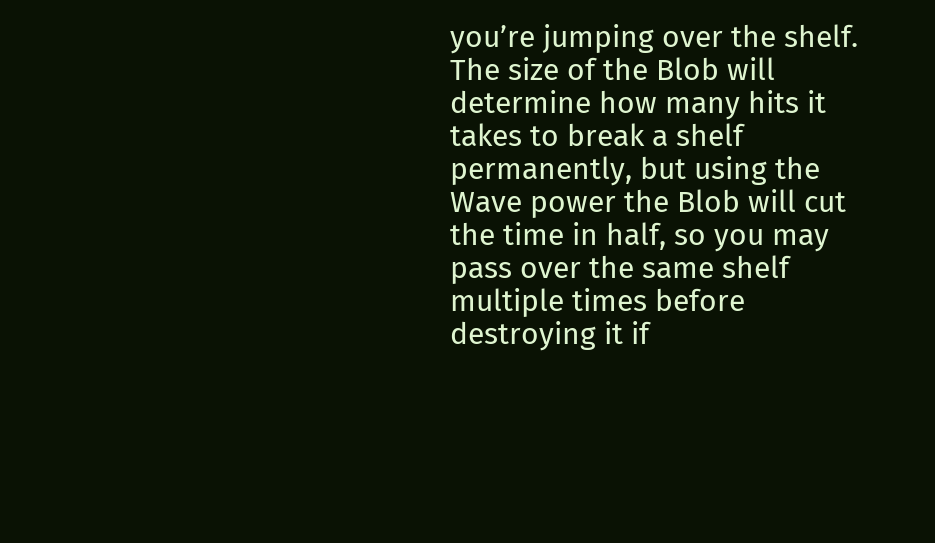you’re jumping over the shelf. The size of the Blob will determine how many hits it takes to break a shelf permanently, but using the Wave power the Blob will cut the time in half, so you may pass over the same shelf multiple times before destroying it if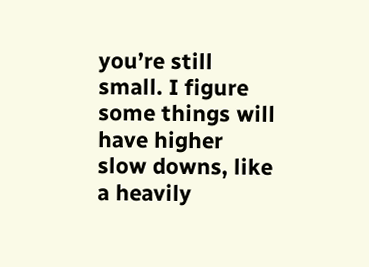you’re still small. I figure some things will have higher slow downs, like a heavily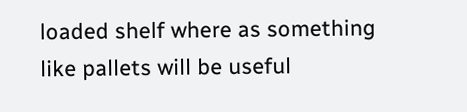loaded shelf where as something like pallets will be useful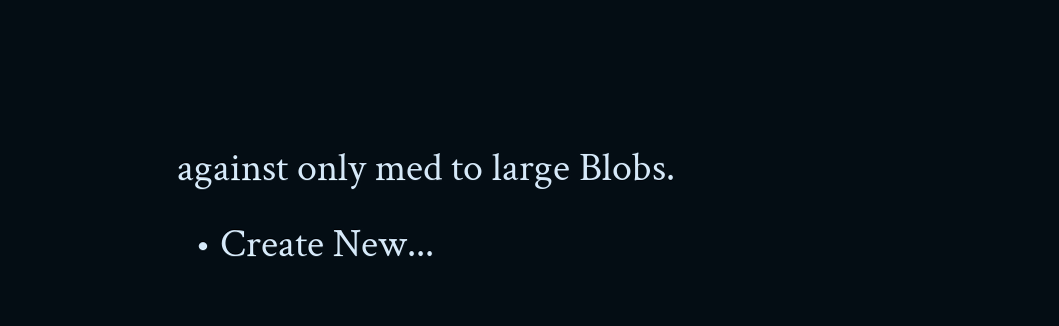against only med to large Blobs.
  • Create New...